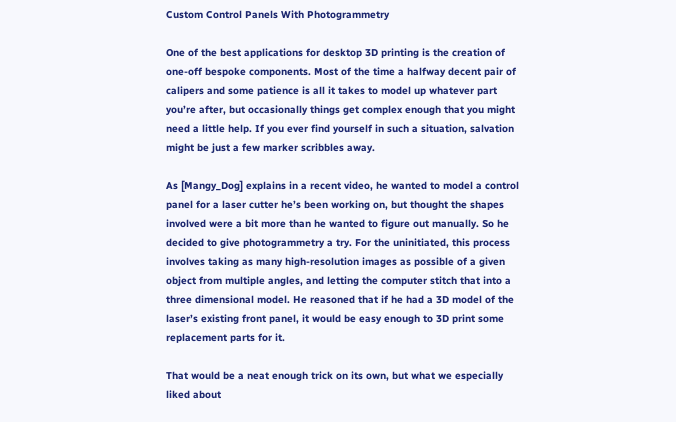Custom Control Panels With Photogrammetry

One of the best applications for desktop 3D printing is the creation of one-off bespoke components. Most of the time a halfway decent pair of calipers and some patience is all it takes to model up whatever part you’re after, but occasionally things get complex enough that you might need a little help. If you ever find yourself in such a situation, salvation might be just a few marker scribbles away.

As [Mangy_Dog] explains in a recent video, he wanted to model a control panel for a laser cutter he’s been working on, but thought the shapes involved were a bit more than he wanted to figure out manually. So he decided to give photogrammetry a try. For the uninitiated, this process involves taking as many high-resolution images as possible of a given object from multiple angles, and letting the computer stitch that into a three dimensional model. He reasoned that if he had a 3D model of the laser’s existing front panel, it would be easy enough to 3D print some replacement parts for it.

That would be a neat enough trick on its own, but what we especially liked about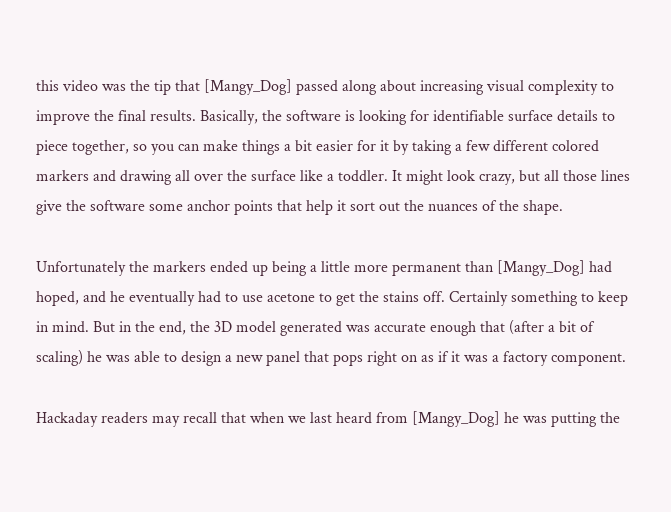this video was the tip that [Mangy_Dog] passed along about increasing visual complexity to improve the final results. Basically, the software is looking for identifiable surface details to piece together, so you can make things a bit easier for it by taking a few different colored markers and drawing all over the surface like a toddler. It might look crazy, but all those lines give the software some anchor points that help it sort out the nuances of the shape.

Unfortunately the markers ended up being a little more permanent than [Mangy_Dog] had hoped, and he eventually had to use acetone to get the stains off. Certainly something to keep in mind. But in the end, the 3D model generated was accurate enough that (after a bit of scaling) he was able to design a new panel that pops right on as if it was a factory component.

Hackaday readers may recall that when we last heard from [Mangy_Dog] he was putting the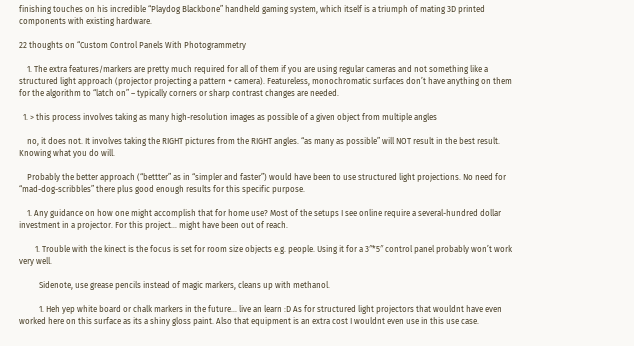finishing touches on his incredible “Playdog Blackbone” handheld gaming system, which itself is a triumph of mating 3D printed components with existing hardware.

22 thoughts on “Custom Control Panels With Photogrammetry

    1. The extra features/markers are pretty much required for all of them if you are using regular cameras and not something like a structured light approach (projector projecting a pattern + camera). Featureless, monochromatic surfaces don’t have anything on them for the algorithm to “latch on” – typically corners or sharp contrast changes are needed.

  1. > this process involves taking as many high-resolution images as possible of a given object from multiple angles

    no, it does not. It involves taking the RIGHT pictures from the RIGHT angles. “as many as possible” will NOT result in the best result. Knowing what you do will.

    Probably the better approach (“bettter” as in “simpler and faster”) would have been to use structured light projections. No need for “mad-dog-scribbles” there plus good enough results for this specific purpose.

    1. Any guidance on how one might accomplish that for home use? Most of the setups I see online require a several-hundred dollar investment in a projector. For this project… might have been out of reach.

        1. Trouble with the kinect is the focus is set for room size objects e.g. people. Using it for a 3″*5″ control panel probably won’t work very well.

          Sidenote, use grease pencils instead of magic markers, cleans up with methanol.

          1. Heh yep white board or chalk markers in the future… live an learn :D As for structured light projectors that wouldnt have even worked here on this surface as its a shiny gloss paint. Also that equipment is an extra cost I wouldnt even use in this use case.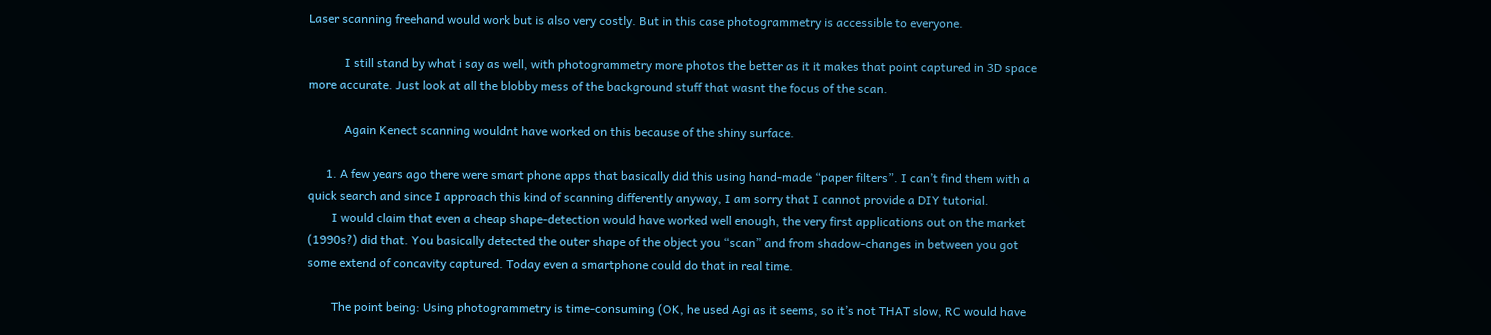Laser scanning freehand would work but is also very costly. But in this case photogrammetry is accessible to everyone.

            I still stand by what i say as well, with photogrammetry more photos the better as it it makes that point captured in 3D space more accurate. Just look at all the blobby mess of the background stuff that wasnt the focus of the scan.

            Again Kenect scanning wouldnt have worked on this because of the shiny surface.

      1. A few years ago there were smart phone apps that basically did this using hand-made “paper filters”. I can’t find them with a quick search and since I approach this kind of scanning differently anyway, I am sorry that I cannot provide a DIY tutorial.
        I would claim that even a cheap shape-detection would have worked well enough, the very first applications out on the market (1990s?) did that. You basically detected the outer shape of the object you “scan” and from shadow-changes in between you got some extend of concavity captured. Today even a smartphone could do that in real time.

        The point being: Using photogrammetry is time-consuming (OK, he used Agi as it seems, so it’s not THAT slow, RC would have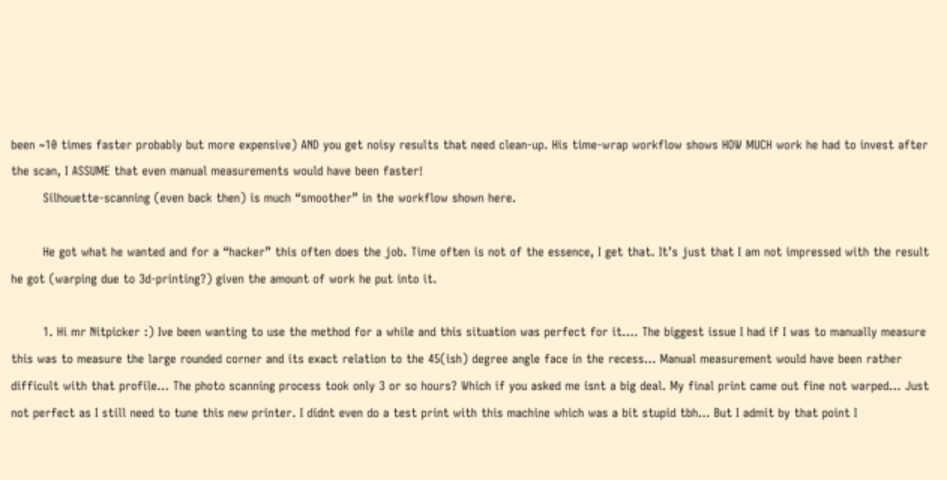been ~10 times faster probably but more expensive) AND you get noisy results that need clean-up. His time-wrap workflow shows HOW MUCH work he had to invest after the scan, I ASSUME that even manual measurements would have been faster!
        Silhouette-scanning (even back then) is much “smoother” in the workflow shown here.

        He got what he wanted and for a “hacker” this often does the job. Time often is not of the essence, I get that. It’s just that I am not impressed with the result he got (warping due to 3d-printing?) given the amount of work he put into it.

        1. Hi mr Nitpicker :) Ive been wanting to use the method for a while and this situation was perfect for it…. The biggest issue I had if I was to manually measure this was to measure the large rounded corner and its exact relation to the 45(ish) degree angle face in the recess… Manual measurement would have been rather difficult with that profile… The photo scanning process took only 3 or so hours? Which if you asked me isnt a big deal. My final print came out fine not warped… Just not perfect as I still need to tune this new printer. I didnt even do a test print with this machine which was a bit stupid tbh… But I admit by that point I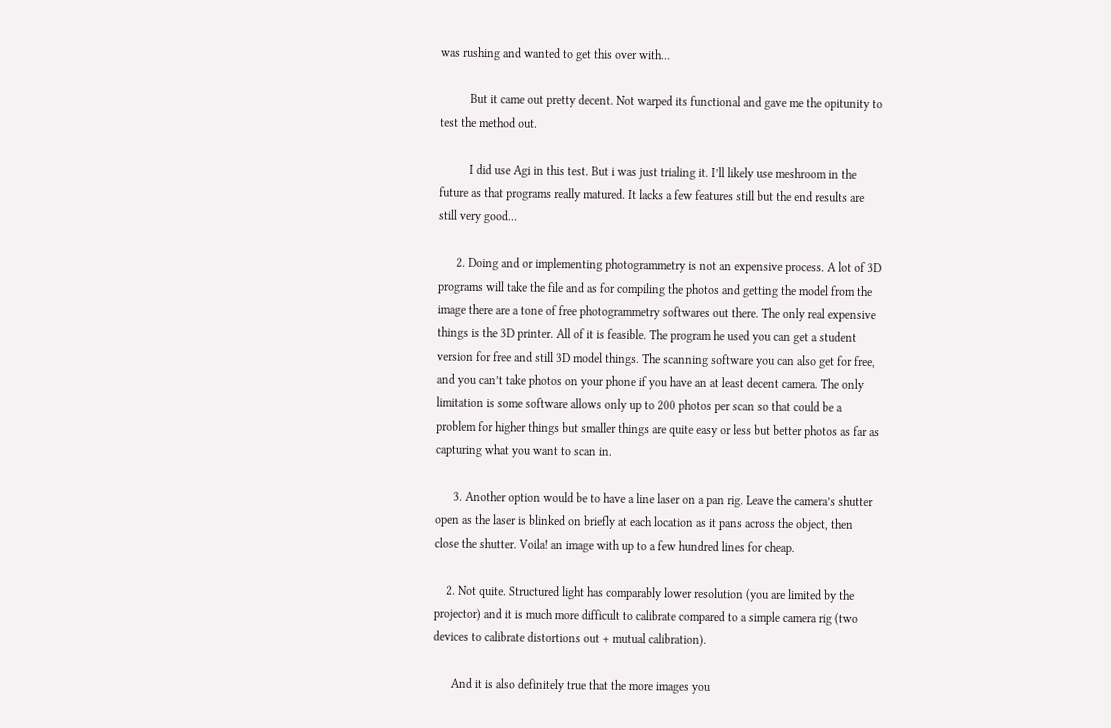was rushing and wanted to get this over with…

          But it came out pretty decent. Not warped its functional and gave me the opitunity to test the method out.

          I did use Agi in this test. But i was just trialing it. I’ll likely use meshroom in the future as that programs really matured. It lacks a few features still but the end results are still very good…

      2. Doing and or implementing photogrammetry is not an expensive process. A lot of 3D programs will take the file and as for compiling the photos and getting the model from the image there are a tone of free photogrammetry softwares out there. The only real expensive things is the 3D printer. All of it is feasible. The program he used you can get a student version for free and still 3D model things. The scanning software you can also get for free, and you can’t take photos on your phone if you have an at least decent camera. The only limitation is some software allows only up to 200 photos per scan so that could be a problem for higher things but smaller things are quite easy or less but better photos as far as capturing what you want to scan in.

      3. Another option would be to have a line laser on a pan rig. Leave the camera’s shutter open as the laser is blinked on briefly at each location as it pans across the object, then close the shutter. Voila! an image with up to a few hundred lines for cheap.

    2. Not quite. Structured light has comparably lower resolution (you are limited by the projector) and it is much more difficult to calibrate compared to a simple camera rig (two devices to calibrate distortions out + mutual calibration).

      And it is also definitely true that the more images you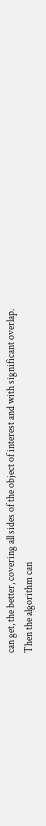can get, the better, covering all sides of the object of interest and with significant overlap. Then the algorithm can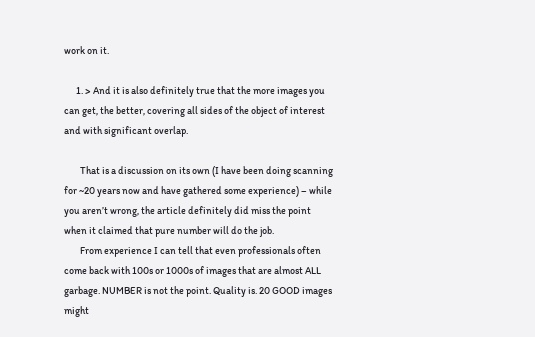work on it.

      1. > And it is also definitely true that the more images you can get, the better, covering all sides of the object of interest and with significant overlap.

        That is a discussion on its own (I have been doing scanning for ~20 years now and have gathered some experience) – while you aren’t wrong, the article definitely did miss the point when it claimed that pure number will do the job.
        From experience I can tell that even professionals often come back with 100s or 1000s of images that are almost ALL garbage. NUMBER is not the point. Quality is. 20 GOOD images might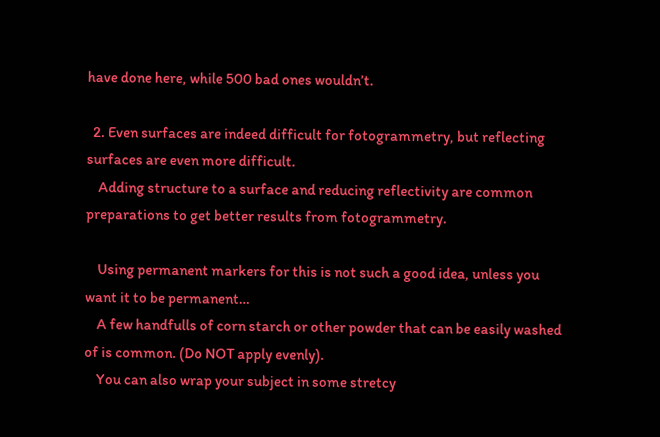have done here, while 500 bad ones wouldn’t.

  2. Even surfaces are indeed difficult for fotogrammetry, but reflecting surfaces are even more difficult.
    Adding structure to a surface and reducing reflectivity are common preparations to get better results from fotogrammetry.

    Using permanent markers for this is not such a good idea, unless you want it to be permanent…
    A few handfulls of corn starch or other powder that can be easily washed of is common. (Do NOT apply evenly).
    You can also wrap your subject in some stretcy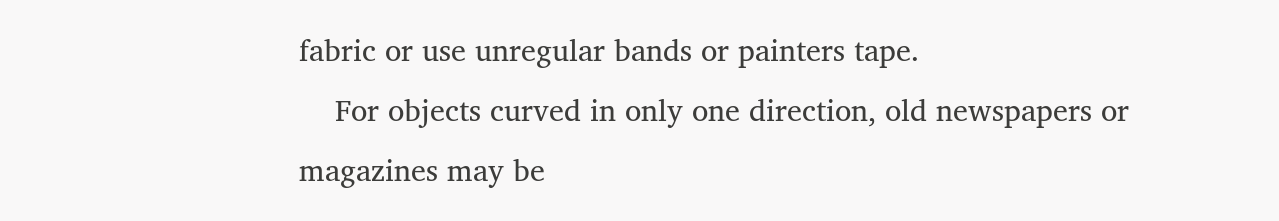fabric or use unregular bands or painters tape.
    For objects curved in only one direction, old newspapers or magazines may be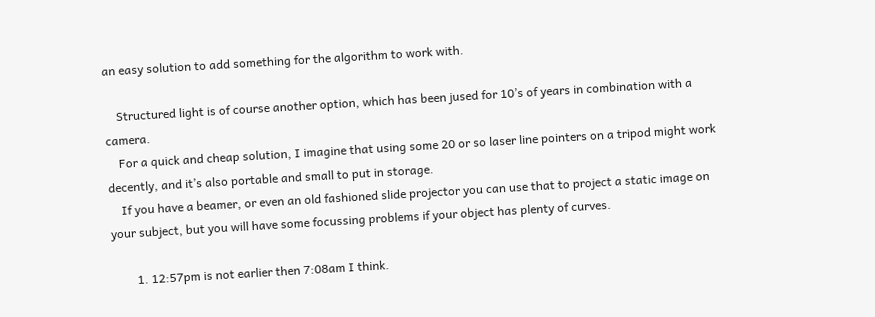an easy solution to add something for the algorithm to work with.

    Structured light is of course another option, which has been jused for 10’s of years in combination with a camera.
    For a quick and cheap solution, I imagine that using some 20 or so laser line pointers on a tripod might work decently, and it’s also portable and small to put in storage.
    If you have a beamer, or even an old fashioned slide projector you can use that to project a static image on your subject, but you will have some focussing problems if your object has plenty of curves.

        1. 12:57pm is not earlier then 7:08am I think.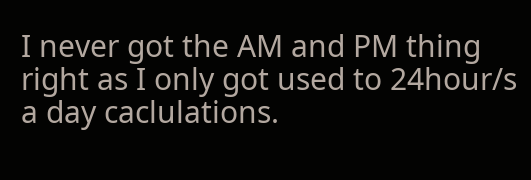I never got the AM and PM thing right as I only got used to 24hour/s a day caclulations.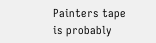Painters tape is probably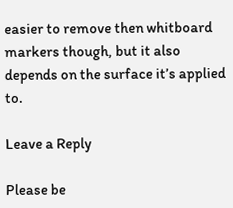easier to remove then whitboard markers though, but it also depends on the surface it’s applied to.

Leave a Reply

Please be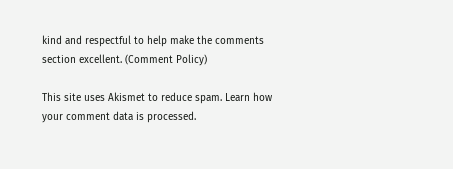kind and respectful to help make the comments section excellent. (Comment Policy)

This site uses Akismet to reduce spam. Learn how your comment data is processed.